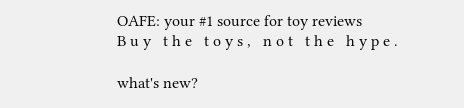OAFE: your #1 source for toy reviews
B u y   t h e   t o y s ,   n o t   t h e   h y p e .

what's new?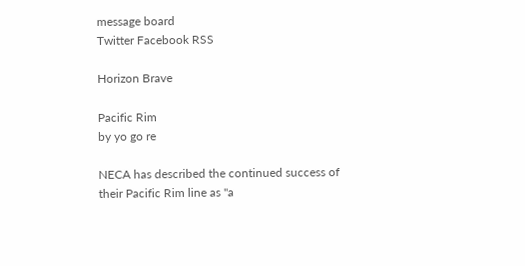message board
Twitter Facebook RSS

Horizon Brave

Pacific Rim
by yo go re

NECA has described the continued success of their Pacific Rim line as "a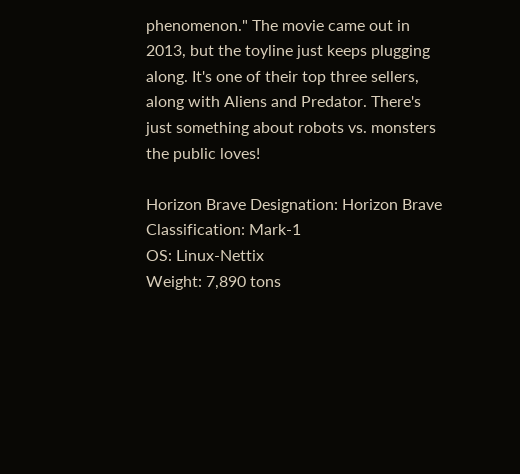phenomenon." The movie came out in 2013, but the toyline just keeps plugging along. It's one of their top three sellers, along with Aliens and Predator. There's just something about robots vs. monsters the public loves!

Horizon Brave Designation: Horizon Brave
Classification: Mark-1
OS: Linux-Nettix
Weight: 7,890 tons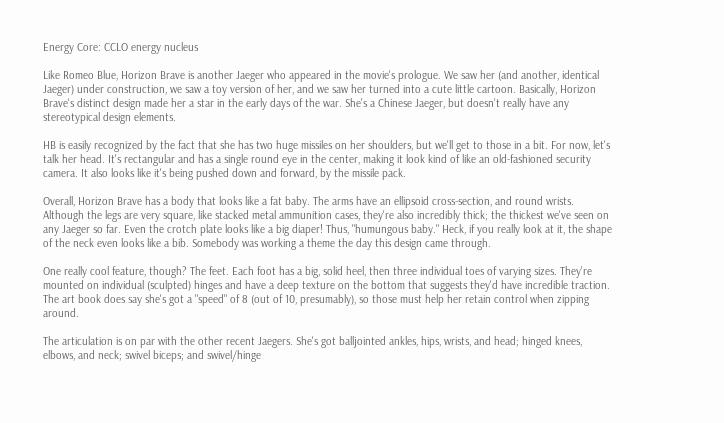Energy Core: CCLO energy nucleus

Like Romeo Blue, Horizon Brave is another Jaeger who appeared in the movie's prologue. We saw her (and another, identical Jaeger) under construction, we saw a toy version of her, and we saw her turned into a cute little cartoon. Basically, Horizon Brave's distinct design made her a star in the early days of the war. She's a Chinese Jaeger, but doesn't really have any stereotypical design elements.

HB is easily recognized by the fact that she has two huge missiles on her shoulders, but we'll get to those in a bit. For now, let's talk her head. It's rectangular and has a single round eye in the center, making it look kind of like an old-fashioned security camera. It also looks like it's being pushed down and forward, by the missile pack.

Overall, Horizon Brave has a body that looks like a fat baby. The arms have an ellipsoid cross-section, and round wrists. Although the legs are very square, like stacked metal ammunition cases, they're also incredibly thick; the thickest we've seen on any Jaeger so far. Even the crotch plate looks like a big diaper! Thus, "humungous baby." Heck, if you really look at it, the shape of the neck even looks like a bib. Somebody was working a theme the day this design came through.

One really cool feature, though? The feet. Each foot has a big, solid heel, then three individual toes of varying sizes. They're mounted on individual (sculpted) hinges and have a deep texture on the bottom that suggests they'd have incredible traction. The art book does say she's got a "speed" of 8 (out of 10, presumably), so those must help her retain control when zipping around.

The articulation is on par with the other recent Jaegers. She's got balljointed ankles, hips, wrists, and head; hinged knees, elbows, and neck; swivel biceps; and swivel/hinge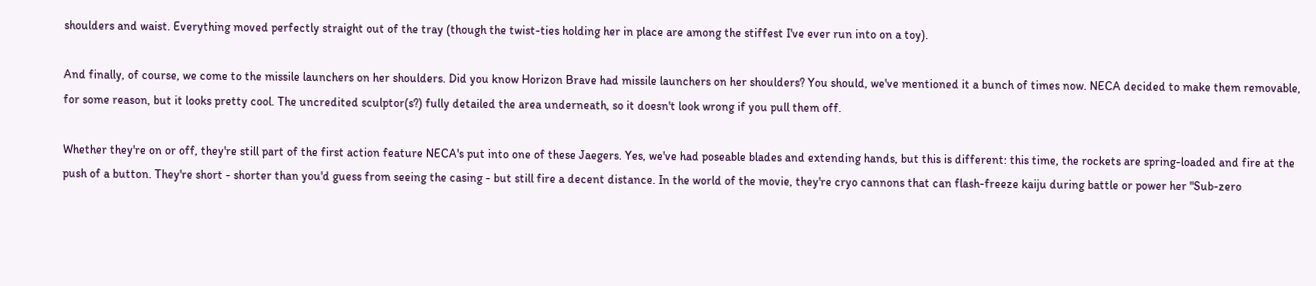shoulders and waist. Everything moved perfectly straight out of the tray (though the twist-ties holding her in place are among the stiffest I've ever run into on a toy).

And finally, of course, we come to the missile launchers on her shoulders. Did you know Horizon Brave had missile launchers on her shoulders? You should, we've mentioned it a bunch of times now. NECA decided to make them removable, for some reason, but it looks pretty cool. The uncredited sculptor(s?) fully detailed the area underneath, so it doesn't look wrong if you pull them off.

Whether they're on or off, they're still part of the first action feature NECA's put into one of these Jaegers. Yes, we've had poseable blades and extending hands, but this is different: this time, the rockets are spring-loaded and fire at the push of a button. They're short - shorter than you'd guess from seeing the casing - but still fire a decent distance. In the world of the movie, they're cryo cannons that can flash-freeze kaiju during battle or power her "Sub-zero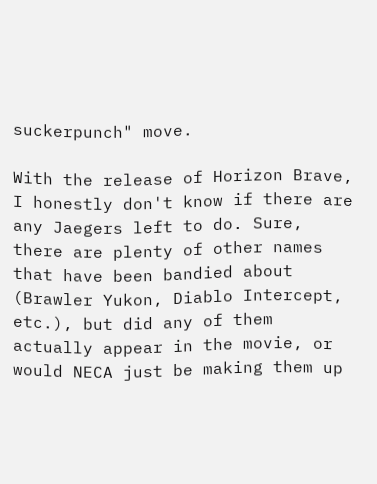suckerpunch" move.

With the release of Horizon Brave, I honestly don't know if there are any Jaegers left to do. Sure, there are plenty of other names that have been bandied about (Brawler Yukon, Diablo Intercept, etc.), but did any of them actually appear in the movie, or would NECA just be making them up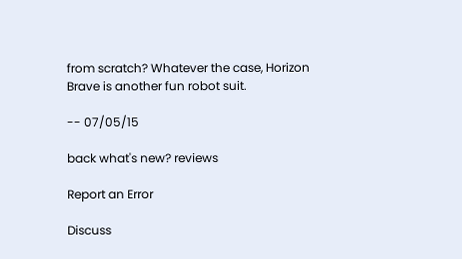from scratch? Whatever the case, Horizon Brave is another fun robot suit.

-- 07/05/15

back what's new? reviews

Report an Error

Discuss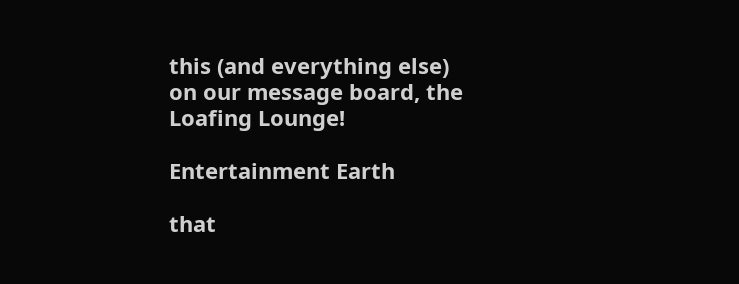this (and everything else) on our message board, the Loafing Lounge!

Entertainment Earth

that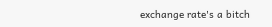exchange rate's a bitch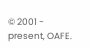© 2001 - present, OAFE.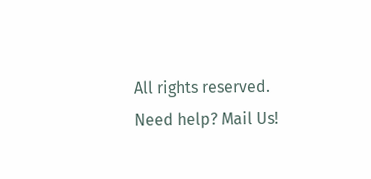All rights reserved.
Need help? Mail Us!